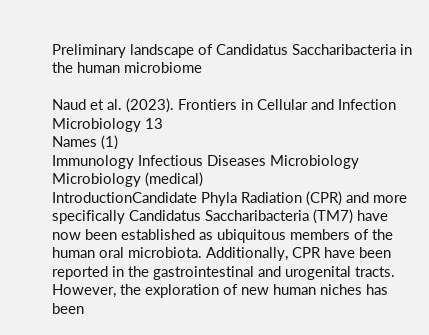Preliminary landscape of Candidatus Saccharibacteria in the human microbiome

Naud et al. (2023). Frontiers in Cellular and Infection Microbiology 13
Names (1)
Immunology Infectious Diseases Microbiology Microbiology (medical)
IntroductionCandidate Phyla Radiation (CPR) and more specifically Candidatus Saccharibacteria (TM7) have now been established as ubiquitous members of the human oral microbiota. Additionally, CPR have been reported in the gastrointestinal and urogenital tracts. However, the exploration of new human niches has been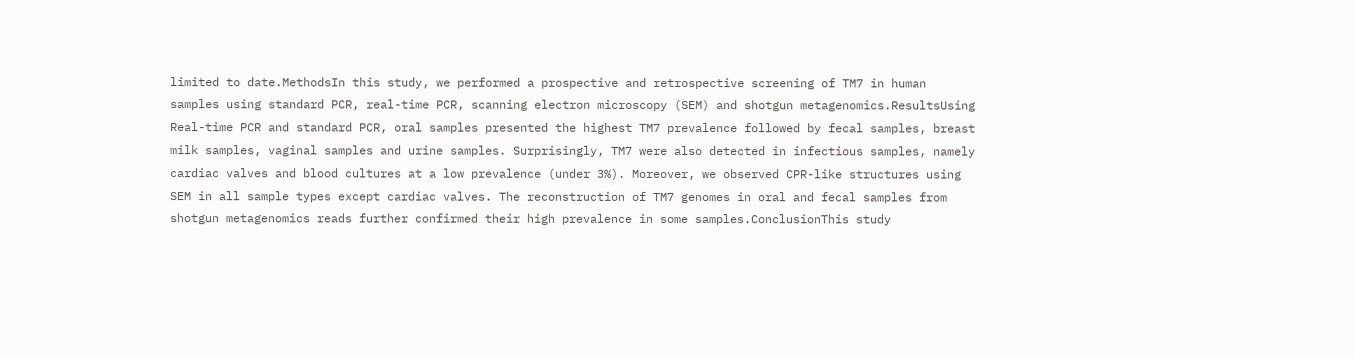limited to date.MethodsIn this study, we performed a prospective and retrospective screening of TM7 in human samples using standard PCR, real-time PCR, scanning electron microscopy (SEM) and shotgun metagenomics.ResultsUsing Real-time PCR and standard PCR, oral samples presented the highest TM7 prevalence followed by fecal samples, breast milk samples, vaginal samples and urine samples. Surprisingly, TM7 were also detected in infectious samples, namely cardiac valves and blood cultures at a low prevalence (under 3%). Moreover, we observed CPR-like structures using SEM in all sample types except cardiac valves. The reconstruction of TM7 genomes in oral and fecal samples from shotgun metagenomics reads further confirmed their high prevalence in some samples.ConclusionThis study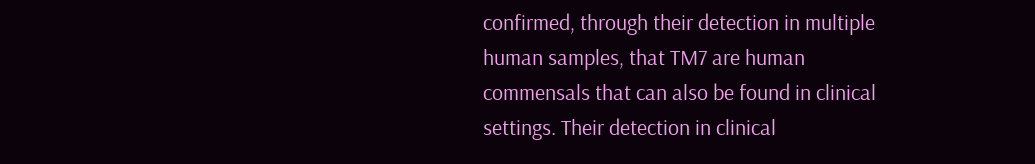confirmed, through their detection in multiple human samples, that TM7 are human commensals that can also be found in clinical settings. Their detection in clinical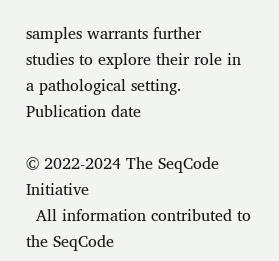samples warrants further studies to explore their role in a pathological setting.
Publication date

© 2022-2024 The SeqCode Initiative
  All information contributed to the SeqCode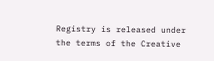Registry is released under the terms of the Creative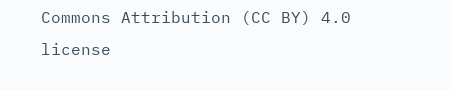Commons Attribution (CC BY) 4.0 license